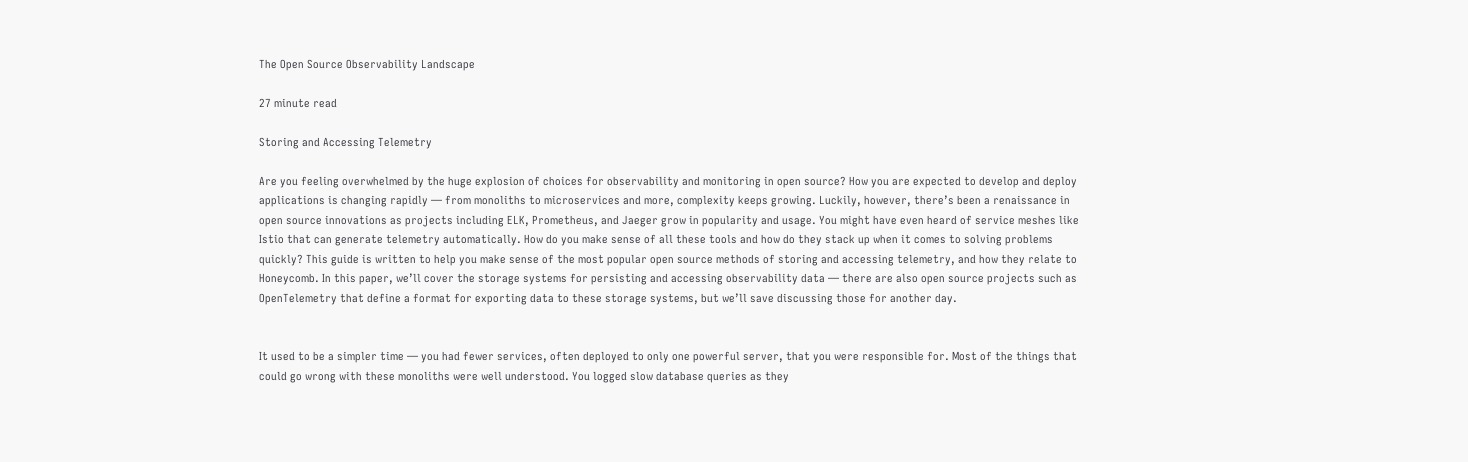The Open Source Observability Landscape

27 minute read

Storing and Accessing Telemetry

Are you feeling overwhelmed by the huge explosion of choices for observability and monitoring in open source? How you are expected to develop and deploy applications is changing rapidly — from monoliths to microservices and more, complexity keeps growing. Luckily, however, there’s been a renaissance in open source innovations as projects including ELK, Prometheus, and Jaeger grow in popularity and usage. You might have even heard of service meshes like Istio that can generate telemetry automatically. How do you make sense of all these tools and how do they stack up when it comes to solving problems quickly? This guide is written to help you make sense of the most popular open source methods of storing and accessing telemetry, and how they relate to Honeycomb. In this paper, we’ll cover the storage systems for persisting and accessing observability data — there are also open source projects such as OpenTelemetry that define a format for exporting data to these storage systems, but we’ll save discussing those for another day.


It used to be a simpler time — you had fewer services, often deployed to only one powerful server, that you were responsible for. Most of the things that could go wrong with these monoliths were well understood. You logged slow database queries as they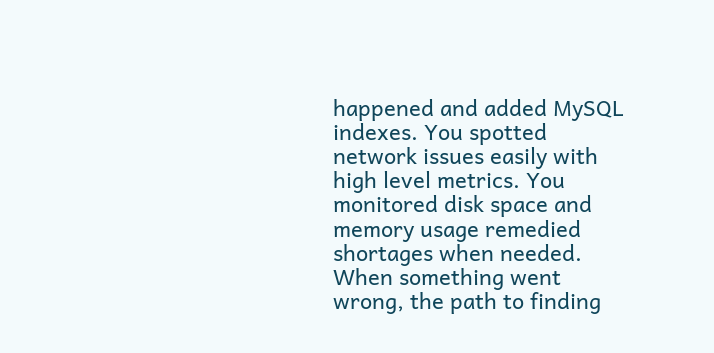happened and added MySQL indexes. You spotted network issues easily with high level metrics. You monitored disk space and memory usage remedied shortages when needed. When something went wrong, the path to finding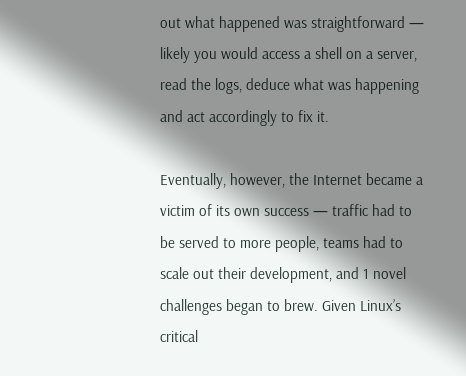out what happened was straightforward — likely you would access a shell on a server, read the logs, deduce what was happening and act accordingly to fix it.

Eventually, however, the Internet became a victim of its own success — traffic had to be served to more people, teams had to scale out their development, and 1 novel challenges began to brew. Given Linux’s critical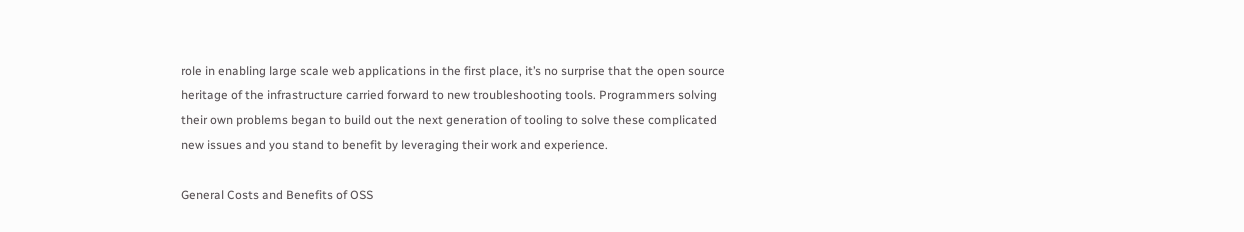role in enabling large scale web applications in the first place, it’s no surprise that the open source heritage of the infrastructure carried forward to new troubleshooting tools. Programmers solving their own problems began to build out the next generation of tooling to solve these complicated new issues and you stand to benefit by leveraging their work and experience.

General Costs and Benefits of OSS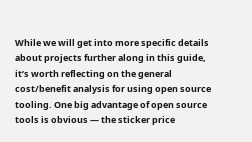While we will get into more specific details about projects further along in this guide, it’s worth reflecting on the general cost/benefit analysis for using open source tooling. One big advantage of open source tools is obvious — the sticker price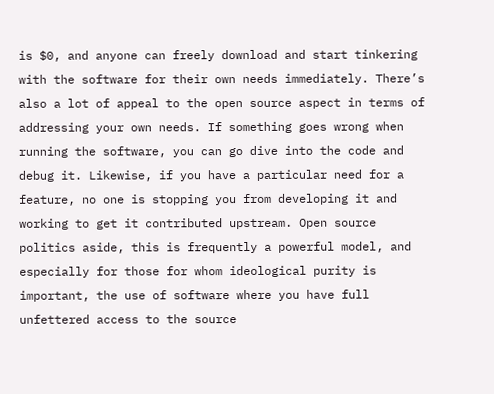is $0, and anyone can freely download and start tinkering with the software for their own needs immediately. There’s also a lot of appeal to the open source aspect in terms of addressing your own needs. If something goes wrong when running the software, you can go dive into the code and debug it. Likewise, if you have a particular need for a feature, no one is stopping you from developing it and working to get it contributed upstream. Open source politics aside, this is frequently a powerful model, and especially for those for whom ideological purity is important, the use of software where you have full unfettered access to the source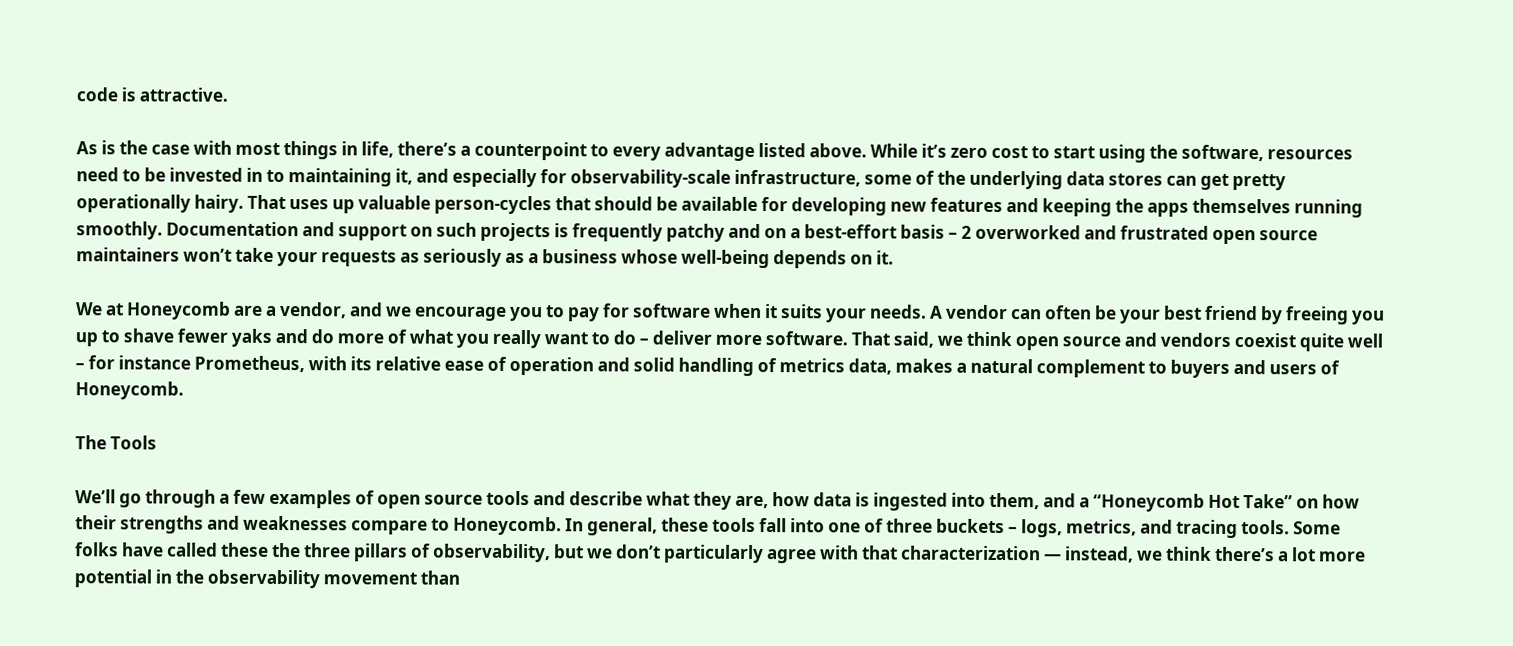code is attractive.

As is the case with most things in life, there’s a counterpoint to every advantage listed above. While it’s zero cost to start using the software, resources need to be invested in to maintaining it, and especially for observability-scale infrastructure, some of the underlying data stores can get pretty operationally hairy. That uses up valuable person-cycles that should be available for developing new features and keeping the apps themselves running smoothly. Documentation and support on such projects is frequently patchy and on a best-effort basis – 2 overworked and frustrated open source maintainers won’t take your requests as seriously as a business whose well-being depends on it.

We at Honeycomb are a vendor, and we encourage you to pay for software when it suits your needs. A vendor can often be your best friend by freeing you up to shave fewer yaks and do more of what you really want to do – deliver more software. That said, we think open source and vendors coexist quite well – for instance Prometheus, with its relative ease of operation and solid handling of metrics data, makes a natural complement to buyers and users of Honeycomb.

The Tools

We’ll go through a few examples of open source tools and describe what they are, how data is ingested into them, and a “Honeycomb Hot Take” on how their strengths and weaknesses compare to Honeycomb. In general, these tools fall into one of three buckets – logs, metrics, and tracing tools. Some folks have called these the three pillars of observability, but we don’t particularly agree with that characterization — instead, we think there’s a lot more potential in the observability movement than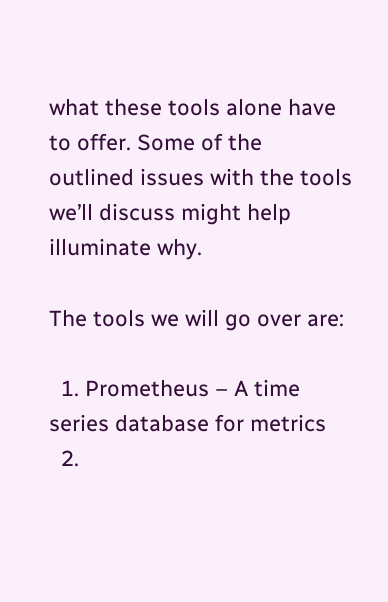what these tools alone have to offer. Some of the outlined issues with the tools we’ll discuss might help illuminate why.

The tools we will go over are:

  1. Prometheus – A time series database for metrics
  2.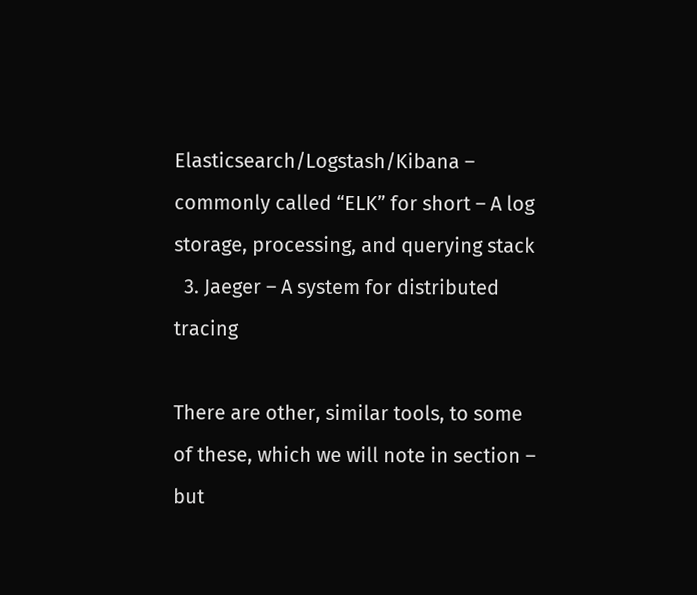Elasticsearch/Logstash/Kibana – commonly called “ELK” for short – A log storage, processing, and querying stack
  3. Jaeger – A system for distributed tracing

There are other, similar tools, to some of these, which we will note in section – but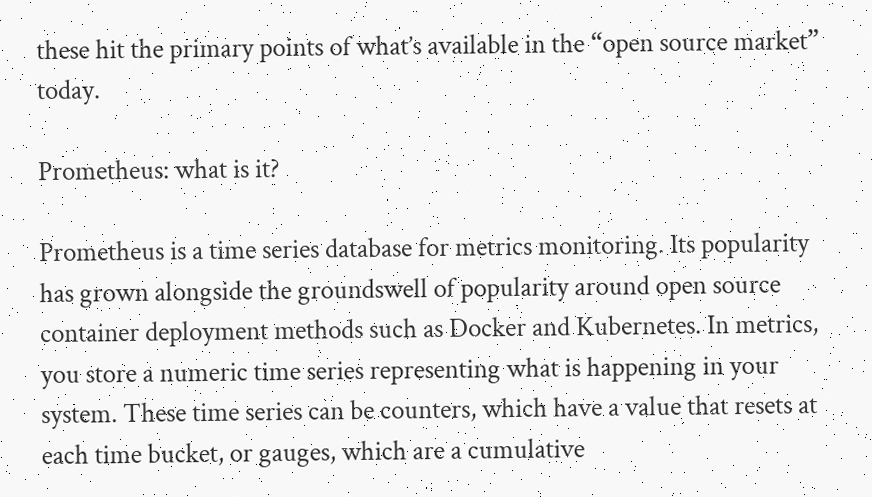these hit the primary points of what’s available in the “open source market” today.

Prometheus: what is it?

Prometheus is a time series database for metrics monitoring. Its popularity has grown alongside the groundswell of popularity around open source container deployment methods such as Docker and Kubernetes. In metrics, you store a numeric time series representing what is happening in your system. These time series can be counters, which have a value that resets at each time bucket, or gauges, which are a cumulative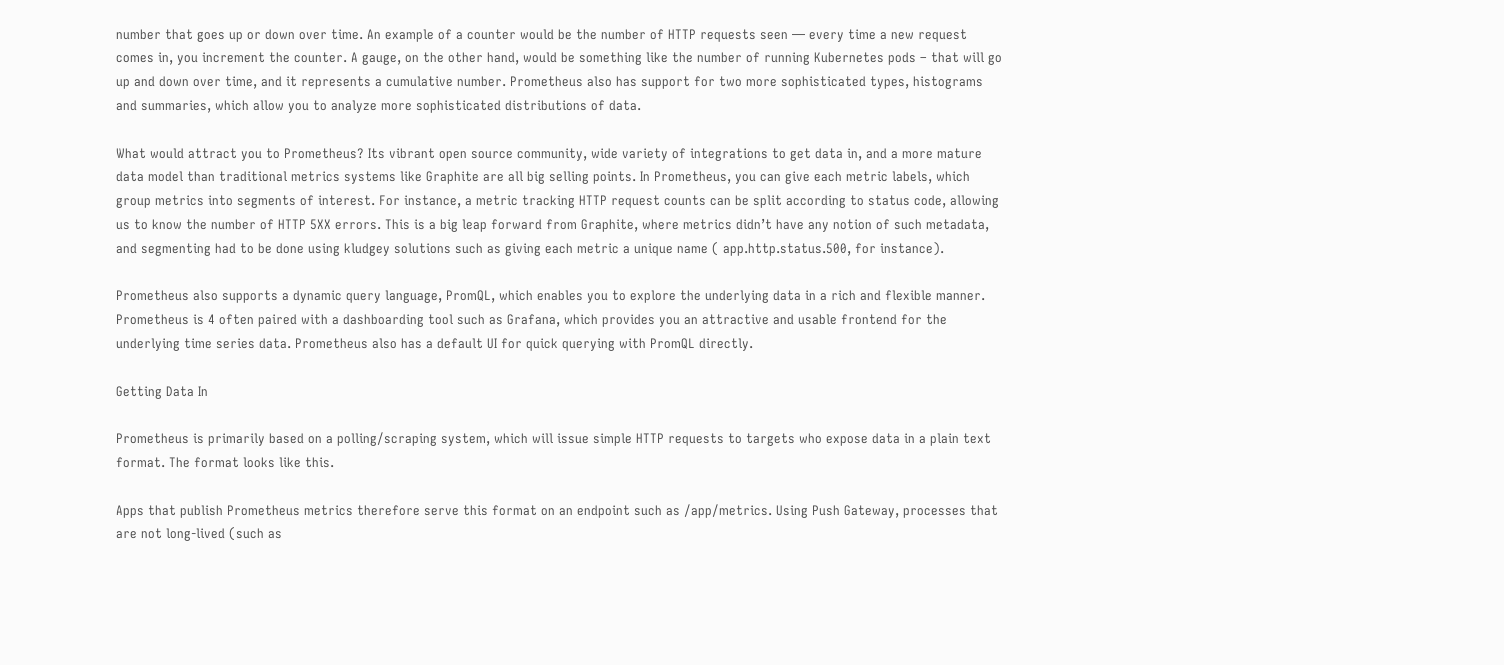number that goes up or down over time. An example of a counter would be the number of HTTP requests seen — every time a new request comes in, you increment the counter. A gauge, on the other hand, would be something like the number of running Kubernetes pods – that will go up and down over time, and it represents a cumulative number. Prometheus also has support for two more sophisticated types, histograms and summaries, which allow you to analyze more sophisticated distributions of data.

What would attract you to Prometheus? Its vibrant open source community, wide variety of integrations to get data in, and a more mature data model than traditional metrics systems like Graphite are all big selling points. In Prometheus, you can give each metric labels, which group metrics into segments of interest. For instance, a metric tracking HTTP request counts can be split according to status code, allowing us to know the number of HTTP 5XX errors. This is a big leap forward from Graphite, where metrics didn’t have any notion of such metadata, and segmenting had to be done using kludgey solutions such as giving each metric a unique name ( app.http.status.500, for instance).

Prometheus also supports a dynamic query language, PromQL, which enables you to explore the underlying data in a rich and flexible manner. Prometheus is 4 often paired with a dashboarding tool such as Grafana, which provides you an attractive and usable frontend for the underlying time series data. Prometheus also has a default UI for quick querying with PromQL directly.

Getting Data In

Prometheus is primarily based on a polling/scraping system, which will issue simple HTTP requests to targets who expose data in a plain text format. The format looks like this.

Apps that publish Prometheus metrics therefore serve this format on an endpoint such as /app/metrics. Using Push Gateway, processes that are not long-lived (such as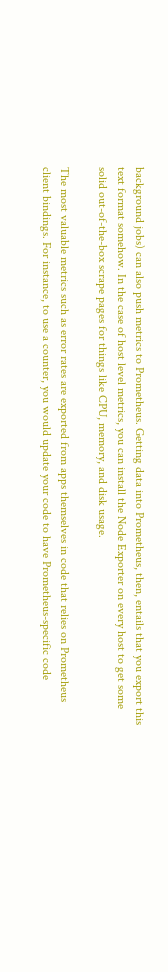background jobs) can also push metrics to Prometheus. Getting data into Prometheus, then, entails that you export this text format somehow. In the case of host level metrics, you can install the Node Exporter on every host to get some solid out-of-the-box scrape pages for things like CPU, memory, and disk usage.

The most valuable metrics such as error rates are exported from apps themselves in code that relies on Prometheus client bindings. For instance, to use a counter, you would update your code to have Prometheus-specific code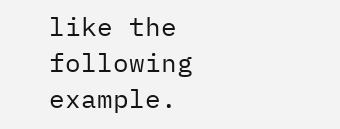like the following example.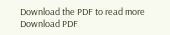Download the PDF to read more Download PDF